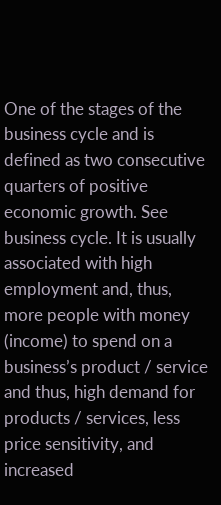One of the stages of the business cycle and is defined as two consecutive quarters of positive economic growth. See business cycle. It is usually associated with high employment and, thus, more people with money (income) to spend on a business’s product / service and thus, high demand for products / services, less price sensitivity, and increased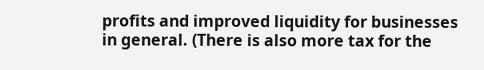profits and improved liquidity for businesses in general. (There is also more tax for the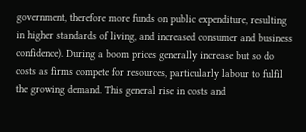government, therefore more funds on public expenditure, resulting in higher standards of living, and increased consumer and business confidence). During a boom prices generally increase but so do costs as firms compete for resources, particularly labour to fulfil the growing demand. This general rise in costs and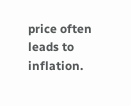price often leads to inflation.